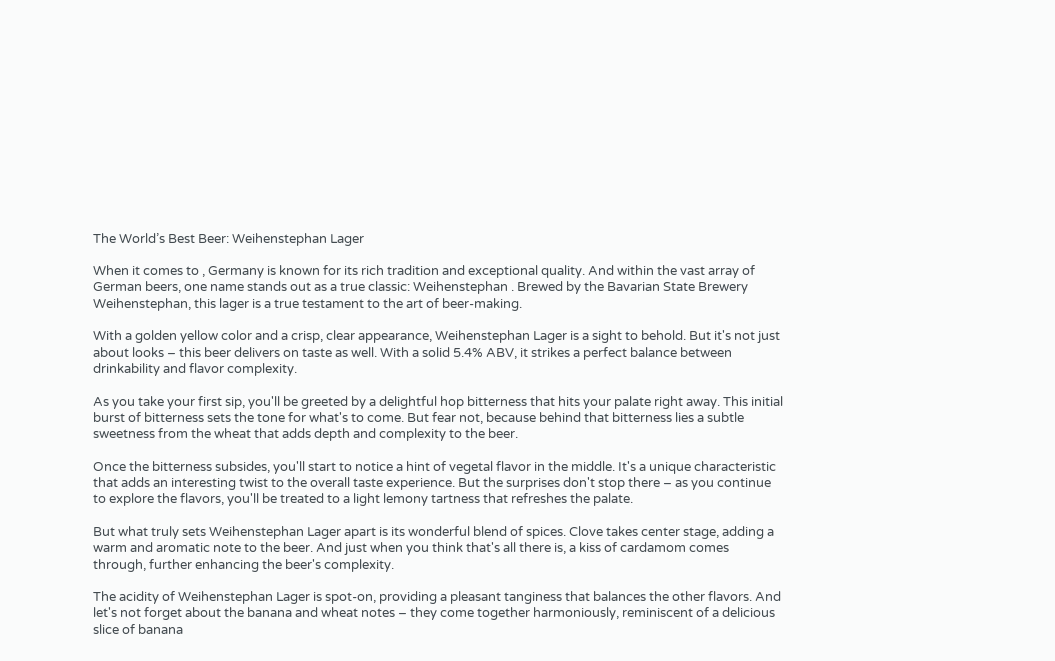The World’s Best Beer: Weihenstephan Lager

When it comes to , Germany is known for its rich tradition and exceptional quality. And within the vast array of German beers, one name stands out as a true classic: Weihenstephan . Brewed by the Bavarian State Brewery Weihenstephan, this lager is a true testament to the art of beer-making.

With a golden yellow color and a crisp, clear appearance, Weihenstephan Lager is a sight to behold. But it's not just about looks – this beer delivers on taste as well. With a solid 5.4% ABV, it strikes a perfect balance between drinkability and flavor complexity.

As you take your first sip, you'll be greeted by a delightful hop bitterness that hits your palate right away. This initial burst of bitterness sets the tone for what's to come. But fear not, because behind that bitterness lies a subtle sweetness from the wheat that adds depth and complexity to the beer.

Once the bitterness subsides, you'll start to notice a hint of vegetal flavor in the middle. It's a unique characteristic that adds an interesting twist to the overall taste experience. But the surprises don't stop there – as you continue to explore the flavors, you'll be treated to a light lemony tartness that refreshes the palate.

But what truly sets Weihenstephan Lager apart is its wonderful blend of spices. Clove takes center stage, adding a warm and aromatic note to the beer. And just when you think that's all there is, a kiss of cardamom comes through, further enhancing the beer's complexity.

The acidity of Weihenstephan Lager is spot-on, providing a pleasant tanginess that balances the other flavors. And let's not forget about the banana and wheat notes – they come together harmoniously, reminiscent of a delicious slice of banana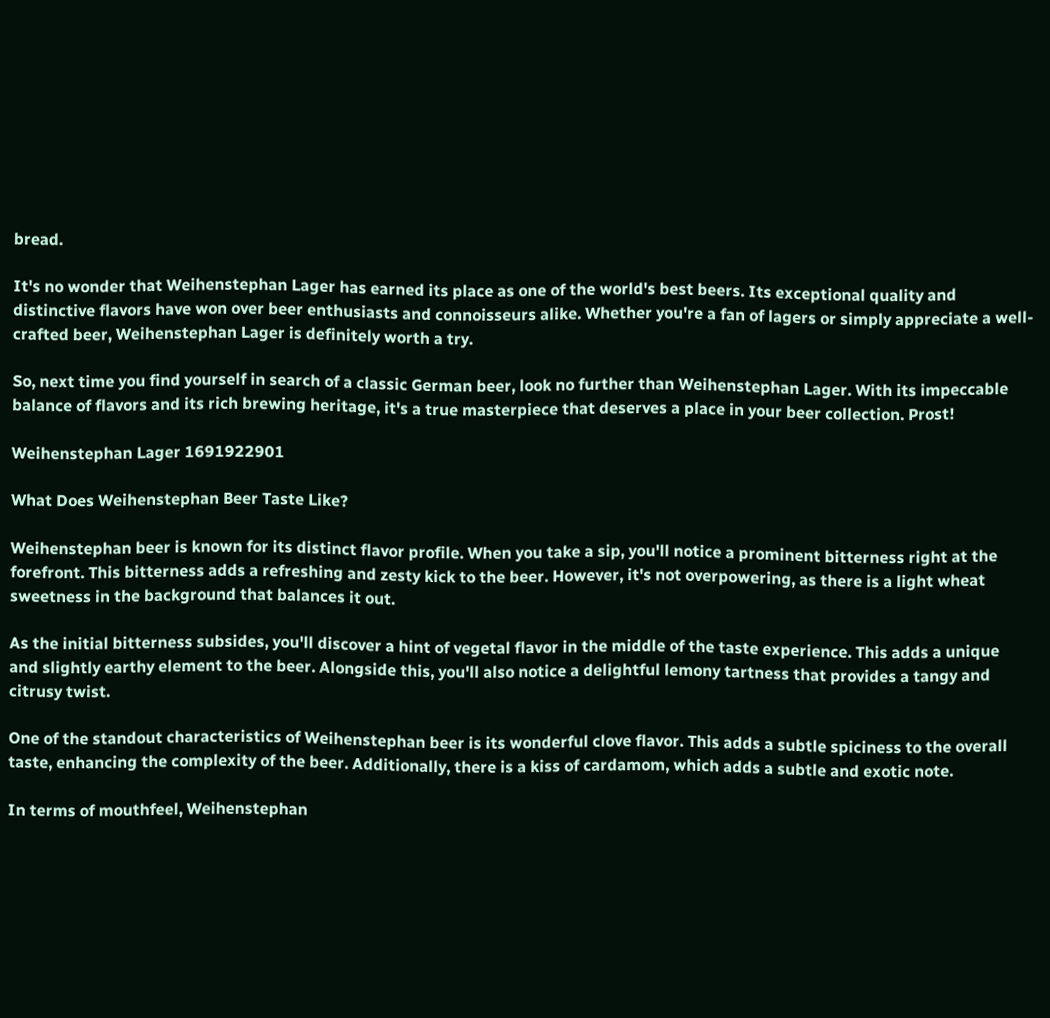bread.

It's no wonder that Weihenstephan Lager has earned its place as one of the world's best beers. Its exceptional quality and distinctive flavors have won over beer enthusiasts and connoisseurs alike. Whether you're a fan of lagers or simply appreciate a well-crafted beer, Weihenstephan Lager is definitely worth a try.

So, next time you find yourself in search of a classic German beer, look no further than Weihenstephan Lager. With its impeccable balance of flavors and its rich brewing heritage, it's a true masterpiece that deserves a place in your beer collection. Prost!

Weihenstephan Lager 1691922901

What Does Weihenstephan Beer Taste Like?

Weihenstephan beer is known for its distinct flavor profile. When you take a sip, you'll notice a prominent bitterness right at the forefront. This bitterness adds a refreshing and zesty kick to the beer. However, it's not overpowering, as there is a light wheat sweetness in the background that balances it out.

As the initial bitterness subsides, you'll discover a hint of vegetal flavor in the middle of the taste experience. This adds a unique and slightly earthy element to the beer. Alongside this, you'll also notice a delightful lemony tartness that provides a tangy and citrusy twist.

One of the standout characteristics of Weihenstephan beer is its wonderful clove flavor. This adds a subtle spiciness to the overall taste, enhancing the complexity of the beer. Additionally, there is a kiss of cardamom, which adds a subtle and exotic note.

In terms of mouthfeel, Weihenstephan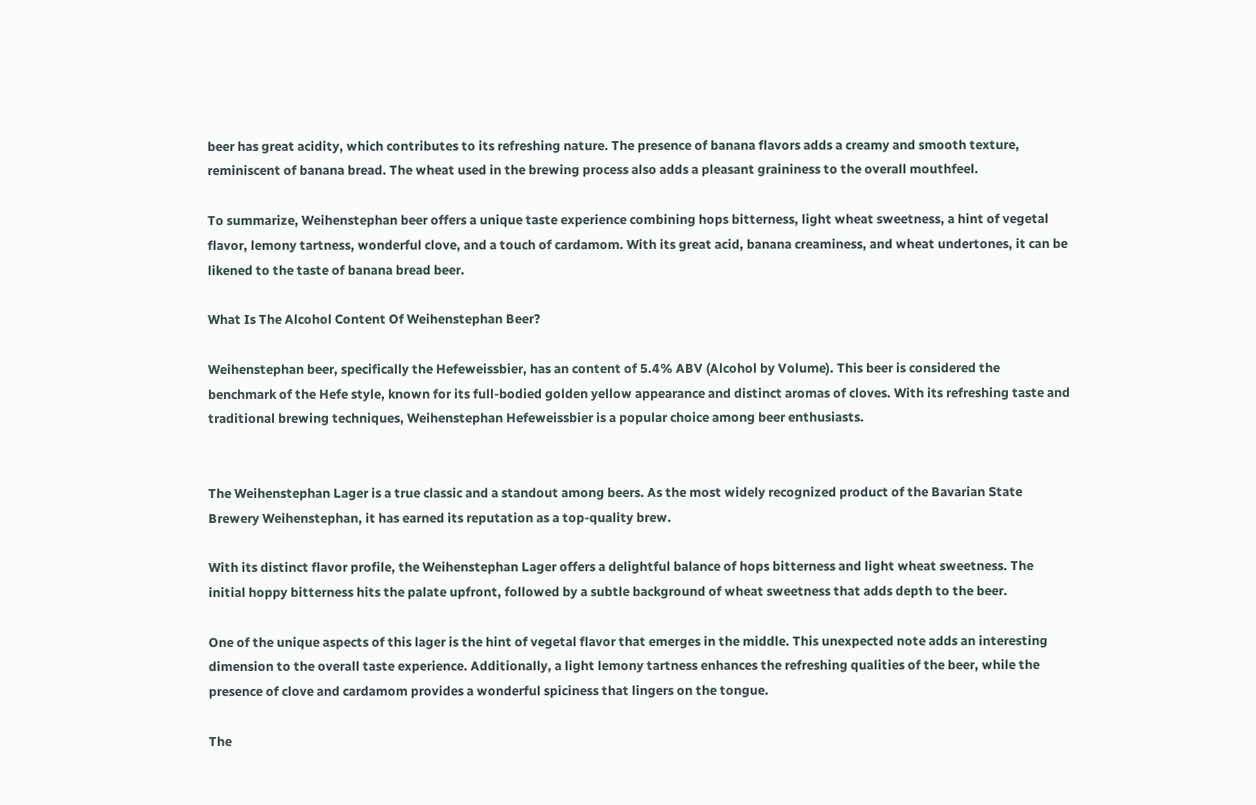beer has great acidity, which contributes to its refreshing nature. The presence of banana flavors adds a creamy and smooth texture, reminiscent of banana bread. The wheat used in the brewing process also adds a pleasant graininess to the overall mouthfeel.

To summarize, Weihenstephan beer offers a unique taste experience combining hops bitterness, light wheat sweetness, a hint of vegetal flavor, lemony tartness, wonderful clove, and a touch of cardamom. With its great acid, banana creaminess, and wheat undertones, it can be likened to the taste of banana bread beer.

What Is The Alcohol Content Of Weihenstephan Beer?

Weihenstephan beer, specifically the Hefeweissbier, has an content of 5.4% ABV (Alcohol by Volume). This beer is considered the benchmark of the Hefe style, known for its full-bodied golden yellow appearance and distinct aromas of cloves. With its refreshing taste and traditional brewing techniques, Weihenstephan Hefeweissbier is a popular choice among beer enthusiasts.


The Weihenstephan Lager is a true classic and a standout among beers. As the most widely recognized product of the Bavarian State Brewery Weihenstephan, it has earned its reputation as a top-quality brew.

With its distinct flavor profile, the Weihenstephan Lager offers a delightful balance of hops bitterness and light wheat sweetness. The initial hoppy bitterness hits the palate upfront, followed by a subtle background of wheat sweetness that adds depth to the beer.

One of the unique aspects of this lager is the hint of vegetal flavor that emerges in the middle. This unexpected note adds an interesting dimension to the overall taste experience. Additionally, a light lemony tartness enhances the refreshing qualities of the beer, while the presence of clove and cardamom provides a wonderful spiciness that lingers on the tongue.

The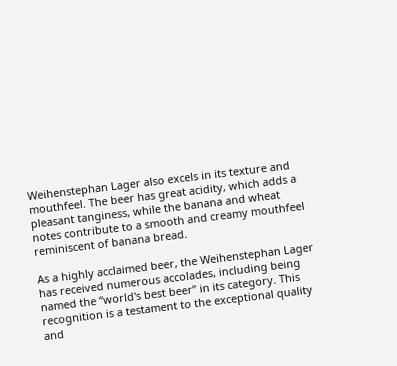Weihenstephan Lager also excels in its texture and mouthfeel. The beer has great acidity, which adds a pleasant tanginess, while the banana and wheat notes contribute to a smooth and creamy mouthfeel reminiscent of banana bread.

As a highly acclaimed beer, the Weihenstephan Lager has received numerous accolades, including being named the “world's best beer” in its category. This recognition is a testament to the exceptional quality and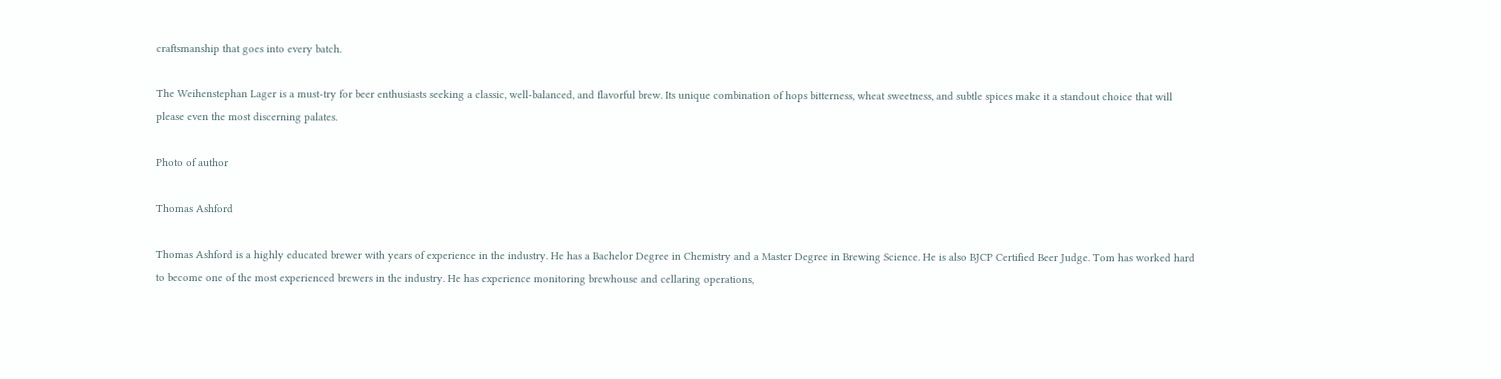craftsmanship that goes into every batch.

The Weihenstephan Lager is a must-try for beer enthusiasts seeking a classic, well-balanced, and flavorful brew. Its unique combination of hops bitterness, wheat sweetness, and subtle spices make it a standout choice that will please even the most discerning palates.

Photo of author

Thomas Ashford

Thomas Ashford is a highly educated brewer with years of experience in the industry. He has a Bachelor Degree in Chemistry and a Master Degree in Brewing Science. He is also BJCP Certified Beer Judge. Tom has worked hard to become one of the most experienced brewers in the industry. He has experience monitoring brewhouse and cellaring operations,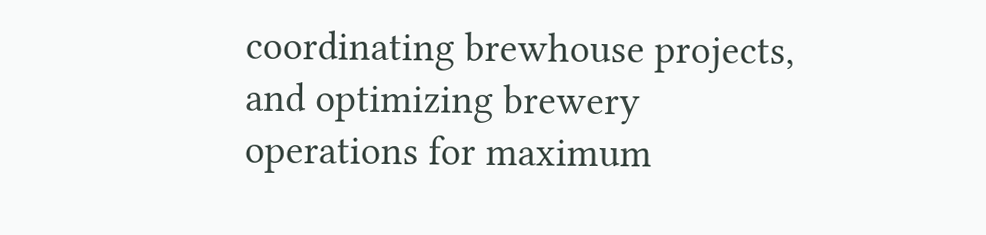coordinating brewhouse projects, and optimizing brewery operations for maximum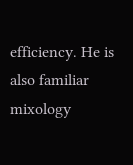efficiency. He is also familiar mixology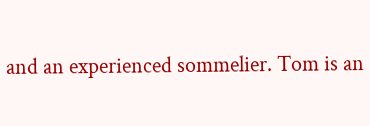and an experienced sommelier. Tom is an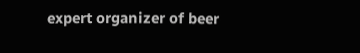expert organizer of beer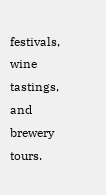festivals, wine tastings, and brewery tours.